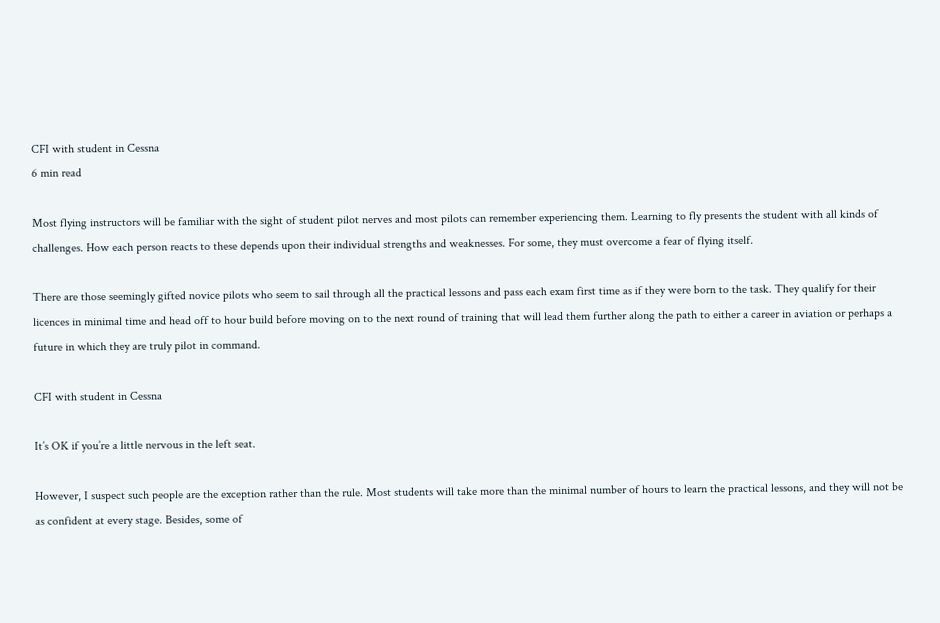CFI with student in Cessna
6 min read

Most flying instructors will be familiar with the sight of student pilot nerves and most pilots can remember experiencing them. Learning to fly presents the student with all kinds of challenges. How each person reacts to these depends upon their individual strengths and weaknesses. For some, they must overcome a fear of flying itself.

There are those seemingly gifted novice pilots who seem to sail through all the practical lessons and pass each exam first time as if they were born to the task. They qualify for their licences in minimal time and head off to hour build before moving on to the next round of training that will lead them further along the path to either a career in aviation or perhaps a future in which they are truly pilot in command.

CFI with student in Cessna

It’s OK if you’re a little nervous in the left seat.

However, I suspect such people are the exception rather than the rule. Most students will take more than the minimal number of hours to learn the practical lessons, and they will not be as confident at every stage. Besides, some of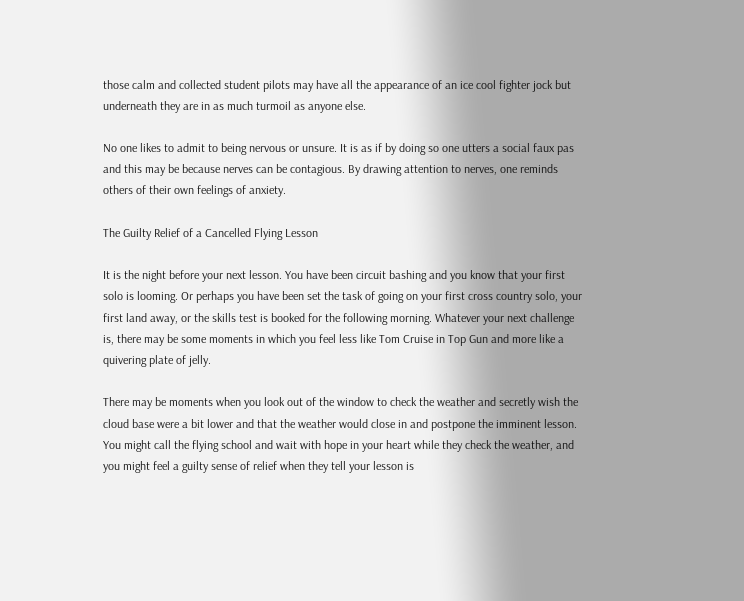those calm and collected student pilots may have all the appearance of an ice cool fighter jock but underneath they are in as much turmoil as anyone else.

No one likes to admit to being nervous or unsure. It is as if by doing so one utters a social faux pas and this may be because nerves can be contagious. By drawing attention to nerves, one reminds others of their own feelings of anxiety.

The Guilty Relief of a Cancelled Flying Lesson

It is the night before your next lesson. You have been circuit bashing and you know that your first solo is looming. Or perhaps you have been set the task of going on your first cross country solo, your first land away, or the skills test is booked for the following morning. Whatever your next challenge is, there may be some moments in which you feel less like Tom Cruise in Top Gun and more like a quivering plate of jelly.

There may be moments when you look out of the window to check the weather and secretly wish the cloud base were a bit lower and that the weather would close in and postpone the imminent lesson. You might call the flying school and wait with hope in your heart while they check the weather, and you might feel a guilty sense of relief when they tell your lesson is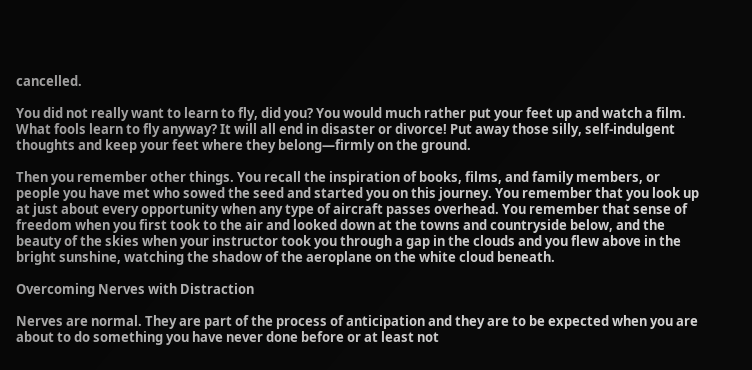cancelled.

You did not really want to learn to fly, did you? You would much rather put your feet up and watch a film. What fools learn to fly anyway? It will all end in disaster or divorce! Put away those silly, self-indulgent thoughts and keep your feet where they belong—firmly on the ground.

Then you remember other things. You recall the inspiration of books, films, and family members, or people you have met who sowed the seed and started you on this journey. You remember that you look up at just about every opportunity when any type of aircraft passes overhead. You remember that sense of freedom when you first took to the air and looked down at the towns and countryside below, and the beauty of the skies when your instructor took you through a gap in the clouds and you flew above in the bright sunshine, watching the shadow of the aeroplane on the white cloud beneath.

Overcoming Nerves with Distraction

Nerves are normal. They are part of the process of anticipation and they are to be expected when you are about to do something you have never done before or at least not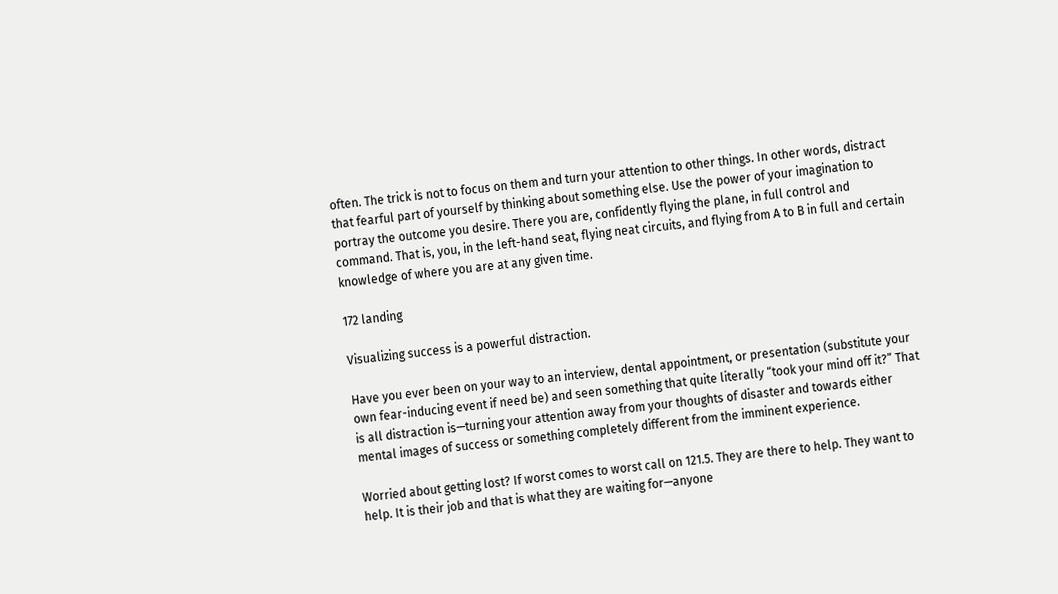often. The trick is not to focus on them and turn your attention to other things. In other words, distract that fearful part of yourself by thinking about something else. Use the power of your imagination to portray the outcome you desire. There you are, confidently flying the plane, in full control and command. That is, you, in the left-hand seat, flying neat circuits, and flying from A to B in full and certain knowledge of where you are at any given time.

172 landing

Visualizing success is a powerful distraction.

Have you ever been on your way to an interview, dental appointment, or presentation (substitute your own fear-inducing event if need be) and seen something that quite literally “took your mind off it?” That is all distraction is—turning your attention away from your thoughts of disaster and towards either mental images of success or something completely different from the imminent experience.

Worried about getting lost? If worst comes to worst call on 121.5. They are there to help. They want to help. It is their job and that is what they are waiting for—anyone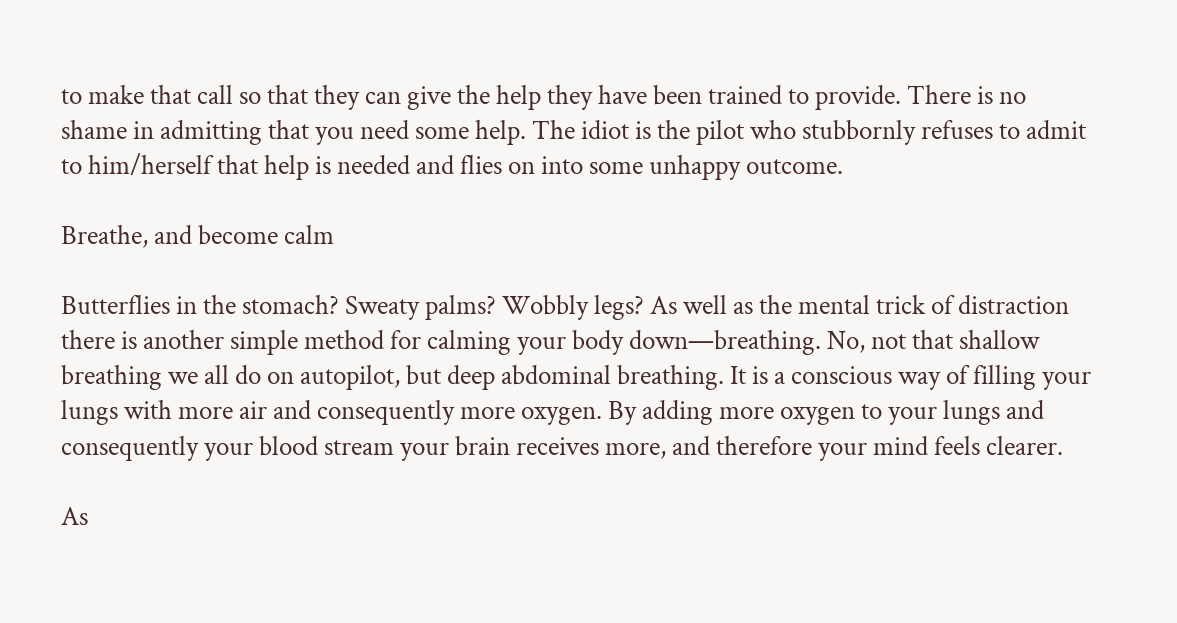to make that call so that they can give the help they have been trained to provide. There is no shame in admitting that you need some help. The idiot is the pilot who stubbornly refuses to admit to him/herself that help is needed and flies on into some unhappy outcome.

Breathe, and become calm

Butterflies in the stomach? Sweaty palms? Wobbly legs? As well as the mental trick of distraction there is another simple method for calming your body down—breathing. No, not that shallow breathing we all do on autopilot, but deep abdominal breathing. It is a conscious way of filling your lungs with more air and consequently more oxygen. By adding more oxygen to your lungs and consequently your blood stream your brain receives more, and therefore your mind feels clearer.

As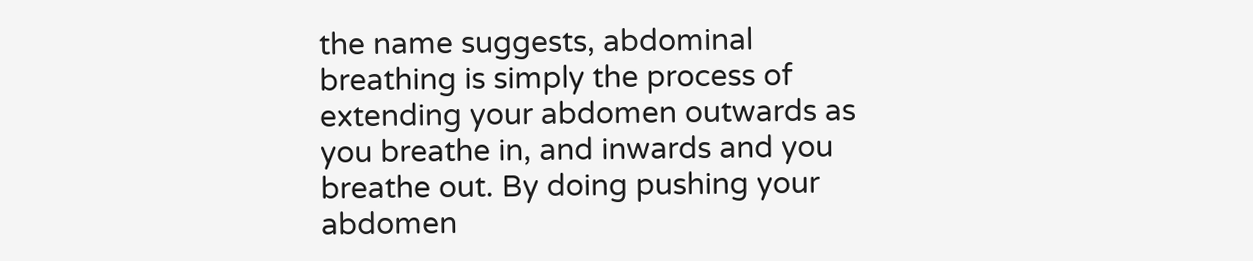the name suggests, abdominal breathing is simply the process of extending your abdomen outwards as you breathe in, and inwards and you breathe out. By doing pushing your abdomen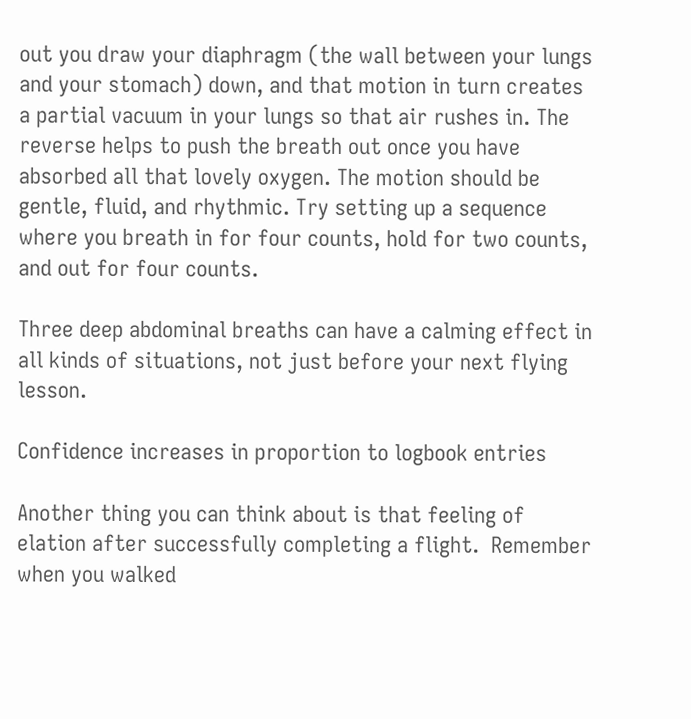out you draw your diaphragm (the wall between your lungs and your stomach) down, and that motion in turn creates a partial vacuum in your lungs so that air rushes in. The reverse helps to push the breath out once you have absorbed all that lovely oxygen. The motion should be gentle, fluid, and rhythmic. Try setting up a sequence where you breath in for four counts, hold for two counts, and out for four counts.

Three deep abdominal breaths can have a calming effect in all kinds of situations, not just before your next flying lesson.

Confidence increases in proportion to logbook entries

Another thing you can think about is that feeling of elation after successfully completing a flight.  Remember when you walked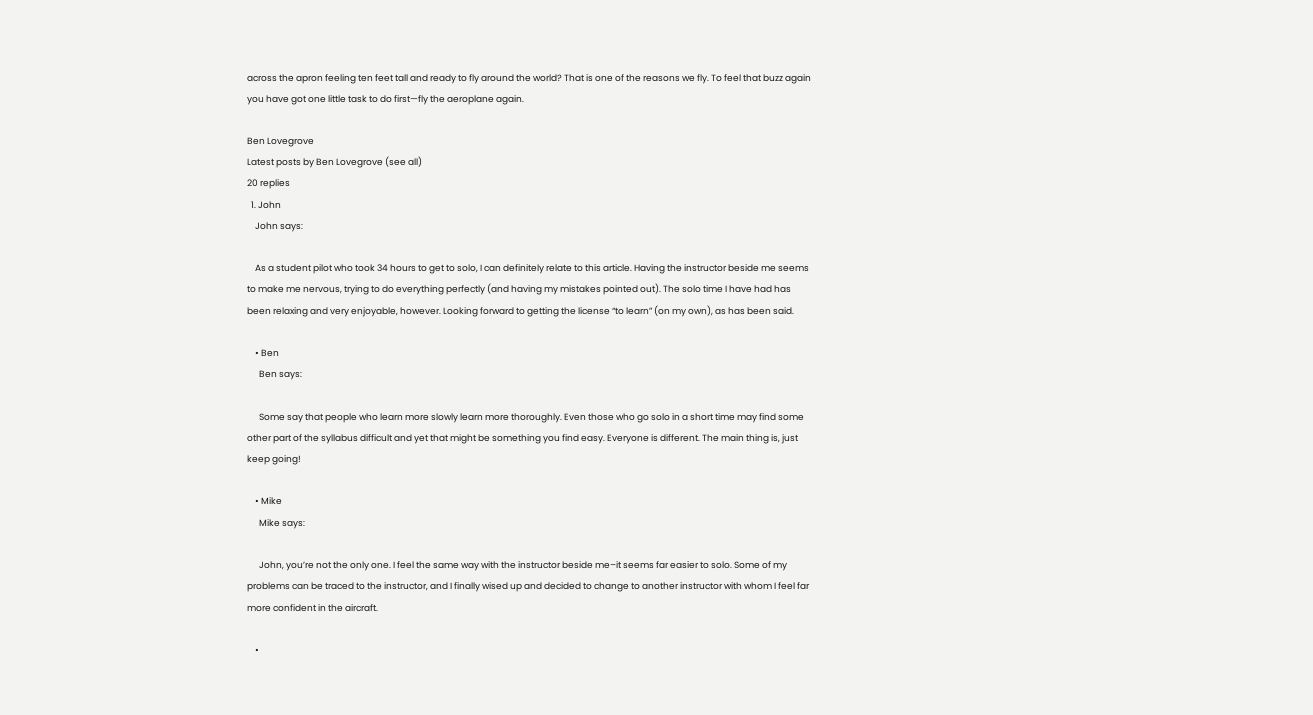across the apron feeling ten feet tall and ready to fly around the world? That is one of the reasons we fly. To feel that buzz again you have got one little task to do first—fly the aeroplane again.

Ben Lovegrove
Latest posts by Ben Lovegrove (see all)
20 replies
  1. John
    John says:

    As a student pilot who took 34 hours to get to solo, I can definitely relate to this article. Having the instructor beside me seems to make me nervous, trying to do everything perfectly (and having my mistakes pointed out). The solo time I have had has been relaxing and very enjoyable, however. Looking forward to getting the license “to learn” (on my own), as has been said.

    • Ben
      Ben says:

      Some say that people who learn more slowly learn more thoroughly. Even those who go solo in a short time may find some other part of the syllabus difficult and yet that might be something you find easy. Everyone is different. The main thing is, just keep going!

    • Mike
      Mike says:

      John, you’re not the only one. I feel the same way with the instructor beside me–it seems far easier to solo. Some of my problems can be traced to the instructor, and I finally wised up and decided to change to another instructor with whom I feel far more confident in the aircraft.

    •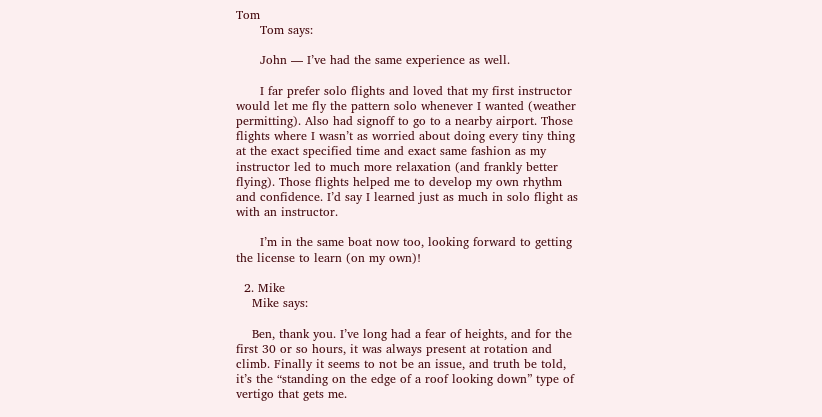Tom
      Tom says:

      John — I’ve had the same experience as well.

      I far prefer solo flights and loved that my first instructor would let me fly the pattern solo whenever I wanted (weather permitting). Also had signoff to go to a nearby airport. Those flights where I wasn’t as worried about doing every tiny thing at the exact specified time and exact same fashion as my instructor led to much more relaxation (and frankly better flying). Those flights helped me to develop my own rhythm and confidence. I’d say I learned just as much in solo flight as with an instructor.

      I’m in the same boat now too, looking forward to getting the license to learn (on my own)!

  2. Mike
    Mike says:

    Ben, thank you. I’ve long had a fear of heights, and for the first 30 or so hours, it was always present at rotation and climb. Finally it seems to not be an issue, and truth be told, it’s the “standing on the edge of a roof looking down” type of vertigo that gets me.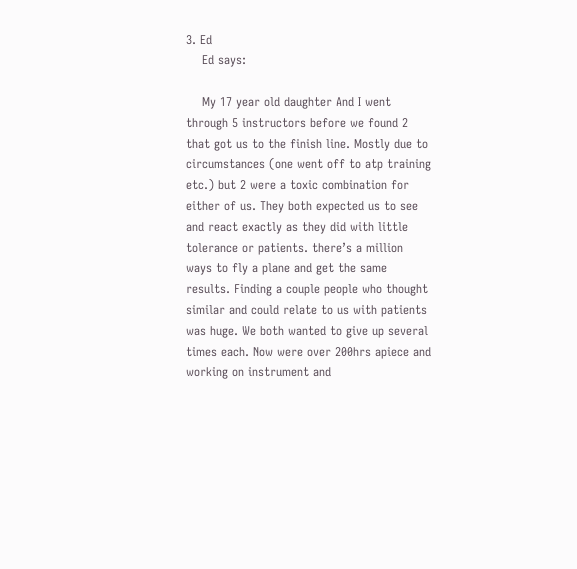3. Ed
    Ed says:

    My 17 year old daughter And I went through 5 instructors before we found 2 that got us to the finish line. Mostly due to circumstances (one went off to atp training etc.) but 2 were a toxic combination for either of us. They both expected us to see and react exactly as they did with little tolerance or patients. there’s a million ways to fly a plane and get the same results. Finding a couple people who thought similar and could relate to us with patients was huge. We both wanted to give up several times each. Now were over 200hrs apiece and working on instrument and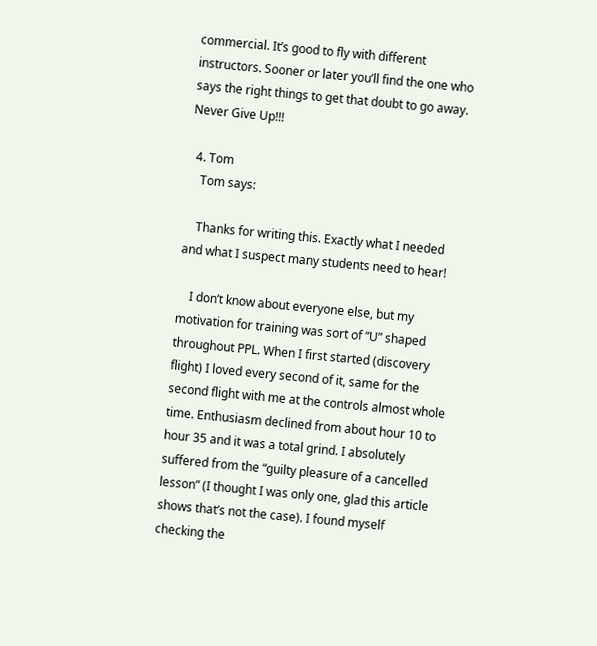commercial. It’s good to fly with different instructors. Sooner or later you’ll find the one who says the right things to get that doubt to go away. Never Give Up!!!

  4. Tom
    Tom says:

    Thanks for writing this. Exactly what I needed and what I suspect many students need to hear!

    I don’t know about everyone else, but my motivation for training was sort of “U” shaped throughout PPL. When I first started (discovery flight) I loved every second of it, same for the second flight with me at the controls almost whole time. Enthusiasm declined from about hour 10 to hour 35 and it was a total grind. I absolutely suffered from the “guilty pleasure of a cancelled lesson” (I thought I was only one, glad this article shows that’s not the case). I found myself checking the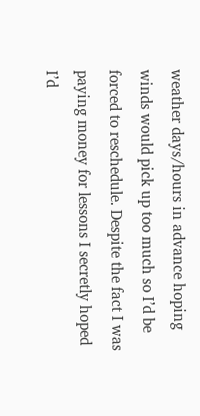weather days/hours in advance hoping winds would pick up too much so I’d be forced to reschedule. Despite the fact I was paying money for lessons I secretly hoped I’d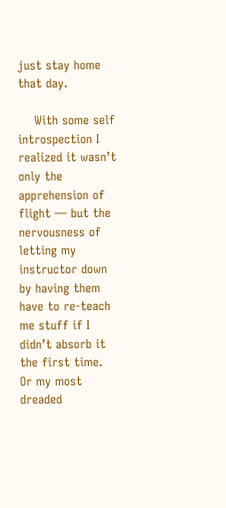just stay home that day.

    With some self introspection I realized it wasn’t only the apprehension of flight — but the nervousness of letting my instructor down by having them have to re-teach me stuff if I didn’t absorb it the first time. Or my most dreaded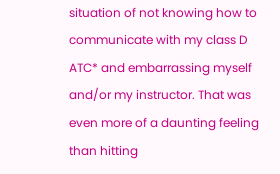situation of not knowing how to communicate with my class D ATC* and embarrassing myself and/or my instructor. That was even more of a daunting feeling than hitting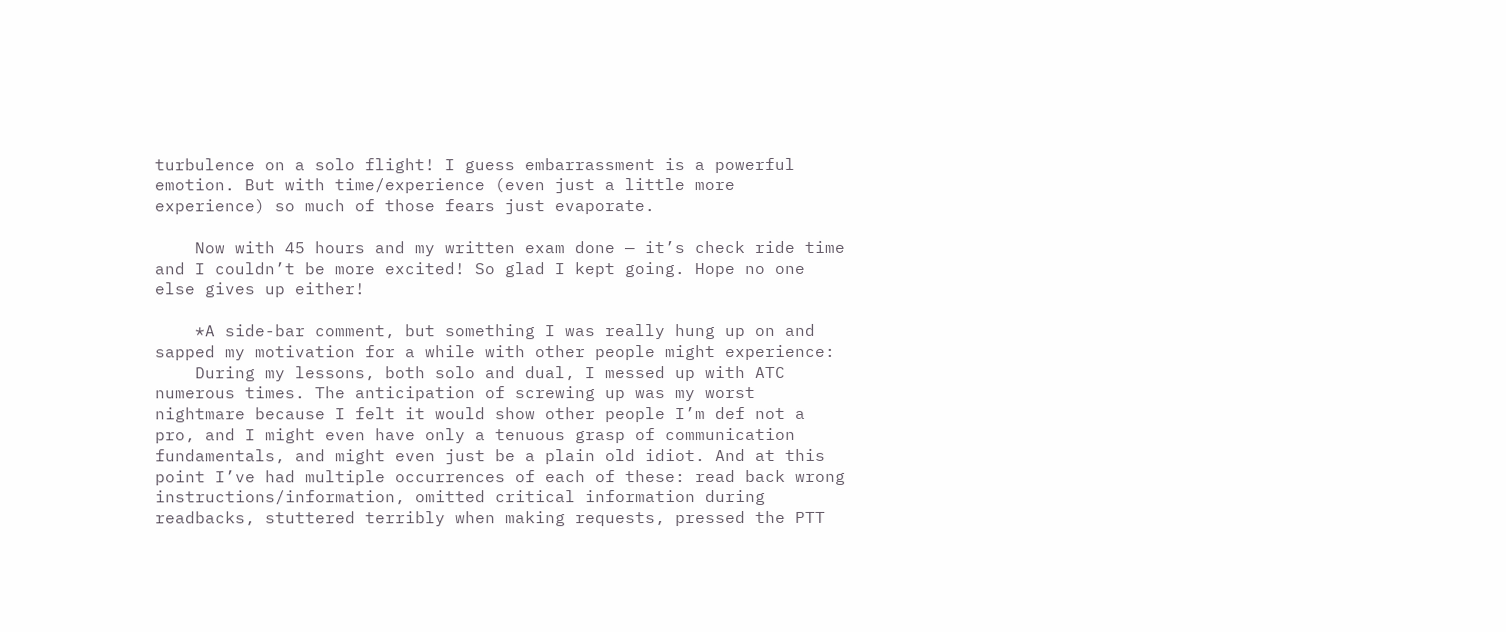turbulence on a solo flight! I guess embarrassment is a powerful emotion. But with time/experience (even just a little more experience) so much of those fears just evaporate.

    Now with 45 hours and my written exam done — it’s check ride time and I couldn’t be more excited! So glad I kept going. Hope no one else gives up either!

    *A side-bar comment, but something I was really hung up on and sapped my motivation for a while with other people might experience:
    During my lessons, both solo and dual, I messed up with ATC numerous times. The anticipation of screwing up was my worst nightmare because I felt it would show other people I’m def not a pro, and I might even have only a tenuous grasp of communication fundamentals, and might even just be a plain old idiot. And at this point I’ve had multiple occurrences of each of these: read back wrong instructions/information, omitted critical information during readbacks, stuttered terribly when making requests, pressed the PTT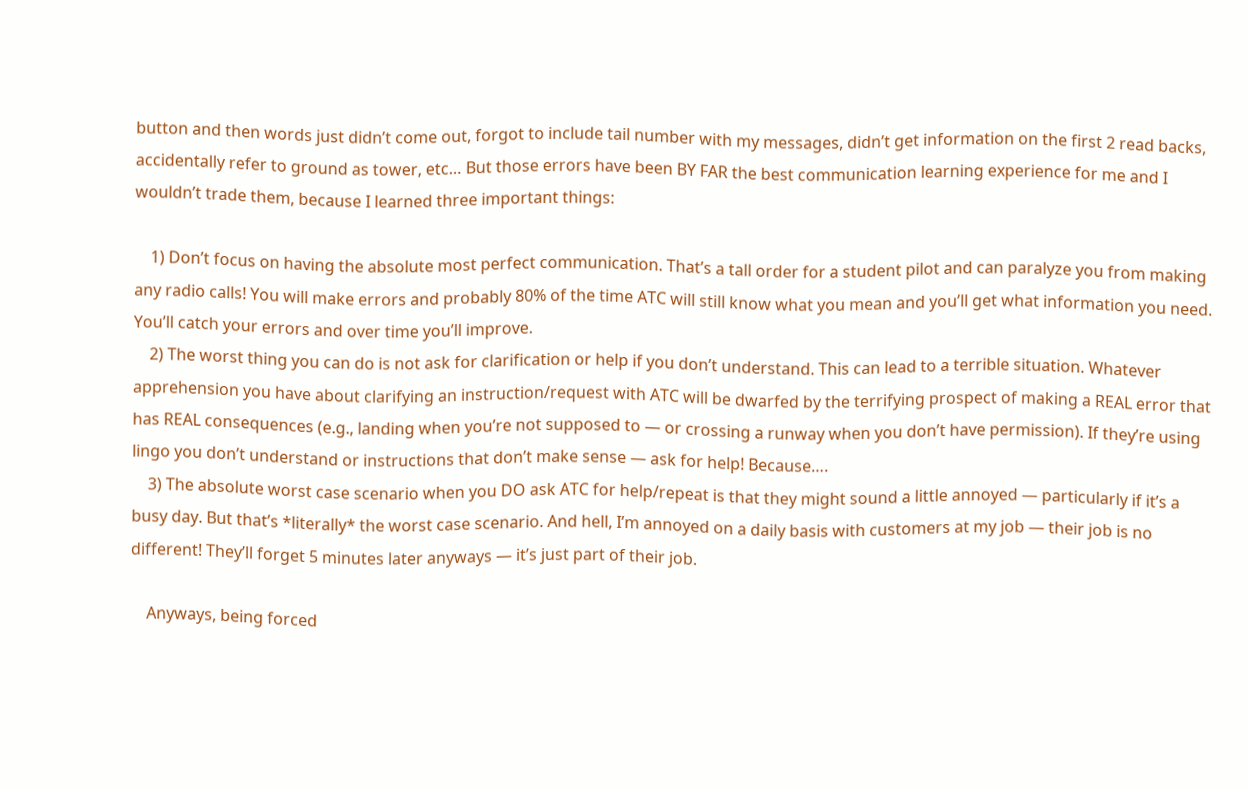button and then words just didn’t come out, forgot to include tail number with my messages, didn’t get information on the first 2 read backs, accidentally refer to ground as tower, etc… But those errors have been BY FAR the best communication learning experience for me and I wouldn’t trade them, because I learned three important things:

    1) Don’t focus on having the absolute most perfect communication. That’s a tall order for a student pilot and can paralyze you from making any radio calls! You will make errors and probably 80% of the time ATC will still know what you mean and you’ll get what information you need. You’ll catch your errors and over time you’ll improve.
    2) The worst thing you can do is not ask for clarification or help if you don’t understand. This can lead to a terrible situation. Whatever apprehension you have about clarifying an instruction/request with ATC will be dwarfed by the terrifying prospect of making a REAL error that has REAL consequences (e.g., landing when you’re not supposed to — or crossing a runway when you don’t have permission). If they’re using lingo you don’t understand or instructions that don’t make sense — ask for help! Because….
    3) The absolute worst case scenario when you DO ask ATC for help/repeat is that they might sound a little annoyed — particularly if it’s a busy day. But that’s *literally* the worst case scenario. And hell, I’m annoyed on a daily basis with customers at my job — their job is no different! They’ll forget 5 minutes later anyways — it’s just part of their job.

    Anyways, being forced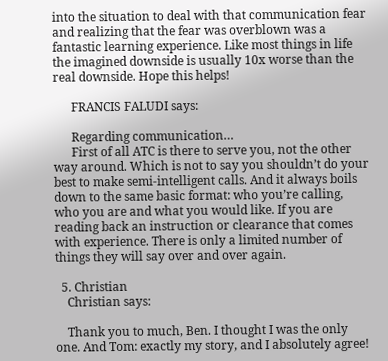into the situation to deal with that communication fear and realizing that the fear was overblown was a fantastic learning experience. Like most things in life the imagined downside is usually 10x worse than the real downside. Hope this helps!

      FRANCIS FALUDI says:

      Regarding communication…
      First of all ATC is there to serve you, not the other way around. Which is not to say you shouldn’t do your best to make semi-intelligent calls. And it always boils down to the same basic format: who you’re calling, who you are and what you would like. If you are reading back an instruction or clearance that comes with experience. There is only a limited number of things they will say over and over again.

  5. Christian
    Christian says:

    Thank you to much, Ben. I thought I was the only one. And Tom: exactly my story, and I absolutely agree!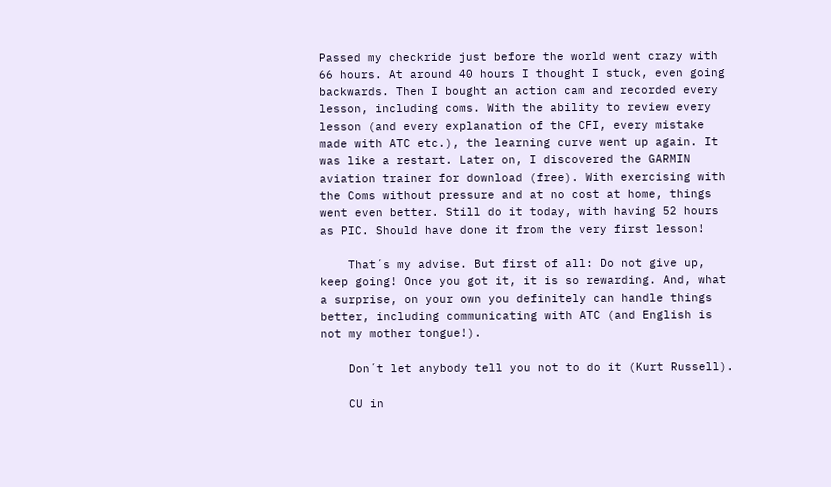Passed my checkride just before the world went crazy with 66 hours. At around 40 hours I thought I stuck, even going backwards. Then I bought an action cam and recorded every lesson, including coms. With the ability to review every lesson (and every explanation of the CFI, every mistake made with ATC etc.), the learning curve went up again. It was like a restart. Later on, I discovered the GARMIN aviation trainer for download (free). With exercising with the Coms without pressure and at no cost at home, things went even better. Still do it today, with having 52 hours as PIC. Should have done it from the very first lesson!

    That´s my advise. But first of all: Do not give up, keep going! Once you got it, it is so rewarding. And, what a surprise, on your own you definitely can handle things better, including communicating with ATC (and English is not my mother tongue!).

    Don´t let anybody tell you not to do it (Kurt Russell).

    CU in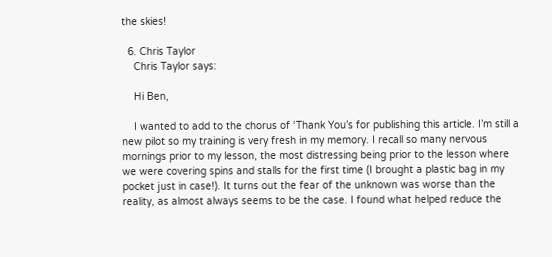the skies!

  6. Chris Taylor
    Chris Taylor says:

    Hi Ben,

    I wanted to add to the chorus of ‘Thank You’s for publishing this article. I’m still a new pilot so my training is very fresh in my memory. I recall so many nervous mornings prior to my lesson, the most distressing being prior to the lesson where we were covering spins and stalls for the first time (I brought a plastic bag in my pocket just in case!). It turns out the fear of the unknown was worse than the reality, as almost always seems to be the case. I found what helped reduce the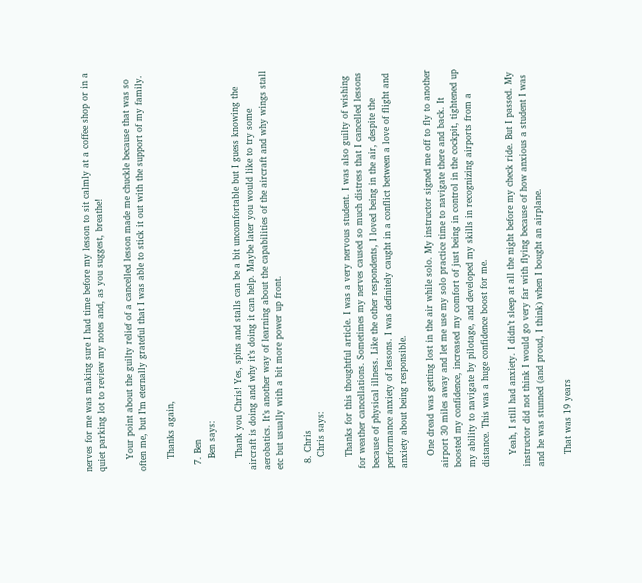nerves for me was making sure I had time before my lesson to sit calmly at a coffee shop or in a quiet parking lot to review my notes and, as you suggest, breathe!

    Your point about the guilty relief of a cancelled lesson made me chuckle because that was so often me, but I’m eternally grateful that I was able to stick it out with the support of my family.

    Thanks again,

  7. Ben
    Ben says:

    Thank you Chris! Yes, spins and stalls can be a bit uncomfortable but I guess knowing the aircraft is doing and why it’s doing it can help. Maybe later you would like to try some aerobatics. It’s another way of learning about the capabilities of the aircraft and why wings stall etc but usually with a bit more power up front.

  8. Chris
    Chris says:

    Thanks for this thoughtful article. I was a very nervous student. I was also guilty of wishing for weather cancellations. Sometimes my nerves caused so much distress that I cancelled lessons because of physical illness. Like the other respondents, I loved being in the air, despite the performance anxiety of lessons. I was definitely caught in a conflict between a love of flight and anxiety about being responsible.

    One dread was getting lost in the air while solo. My instructor signed me off to fly to another airport 30 miles away and let me use my solo practice time to navigate there and back. It boosted my confidence, increased my comfort of just being in control in the cockpit, tightened up my ability to navigate by pilotage, and developed my skills in recognizing airports from a distance. This was a huge confidence boost for me.

    Yeah, I still had anxiety. I didn’t sleep at all the night before my check ride. But I passed. My instructor did not think I would go very far with flying because of how anxious a student I was and he was stunned (and proud, I think) when I bought an airplane.

    That was 19 years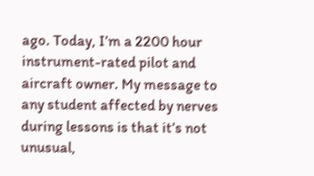ago. Today, I’m a 2200 hour instrument-rated pilot and aircraft owner. My message to any student affected by nerves during lessons is that it’s not unusual,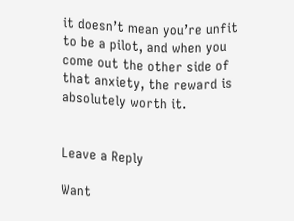it doesn’t mean you’re unfit to be a pilot, and when you come out the other side of that anxiety, the reward is absolutely worth it.


Leave a Reply

Want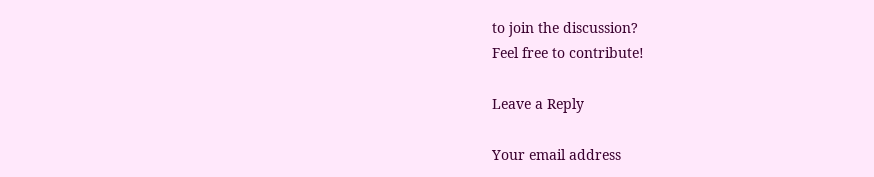to join the discussion?
Feel free to contribute!

Leave a Reply

Your email address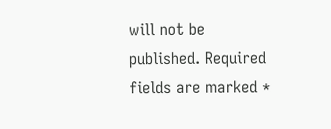will not be published. Required fields are marked *